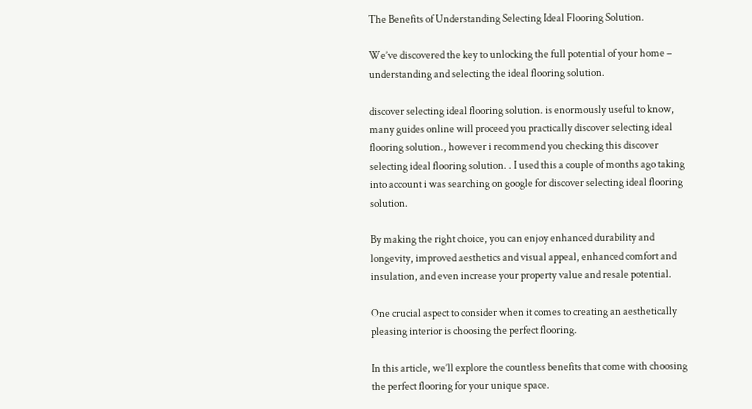The Benefits of Understanding Selecting Ideal Flooring Solution.

We’ve discovered the key to unlocking the full potential of your home – understanding and selecting the ideal flooring solution.

discover selecting ideal flooring solution. is enormously useful to know, many guides online will proceed you practically discover selecting ideal flooring solution., however i recommend you checking this discover selecting ideal flooring solution. . I used this a couple of months ago taking into account i was searching on google for discover selecting ideal flooring solution.

By making the right choice, you can enjoy enhanced durability and longevity, improved aesthetics and visual appeal, enhanced comfort and insulation, and even increase your property value and resale potential.

One crucial aspect to consider when it comes to creating an aesthetically pleasing interior is choosing the perfect flooring.

In this article, we’ll explore the countless benefits that come with choosing the perfect flooring for your unique space.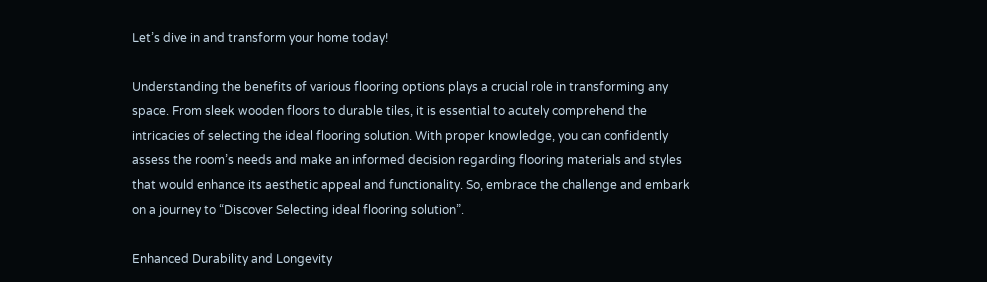Let’s dive in and transform your home today!

Understanding the benefits of various flooring options plays a crucial role in transforming any space. From sleek wooden floors to durable tiles, it is essential to acutely comprehend the intricacies of selecting the ideal flooring solution. With proper knowledge, you can confidently assess the room’s needs and make an informed decision regarding flooring materials and styles that would enhance its aesthetic appeal and functionality. So, embrace the challenge and embark on a journey to “Discover Selecting ideal flooring solution”.

Enhanced Durability and Longevity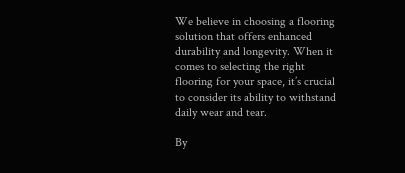We believe in choosing a flooring solution that offers enhanced durability and longevity. When it comes to selecting the right flooring for your space, it’s crucial to consider its ability to withstand daily wear and tear.

By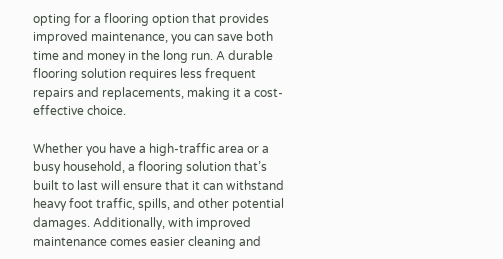opting for a flooring option that provides improved maintenance, you can save both time and money in the long run. A durable flooring solution requires less frequent repairs and replacements, making it a cost-effective choice.

Whether you have a high-traffic area or a busy household, a flooring solution that’s built to last will ensure that it can withstand heavy foot traffic, spills, and other potential damages. Additionally, with improved maintenance comes easier cleaning and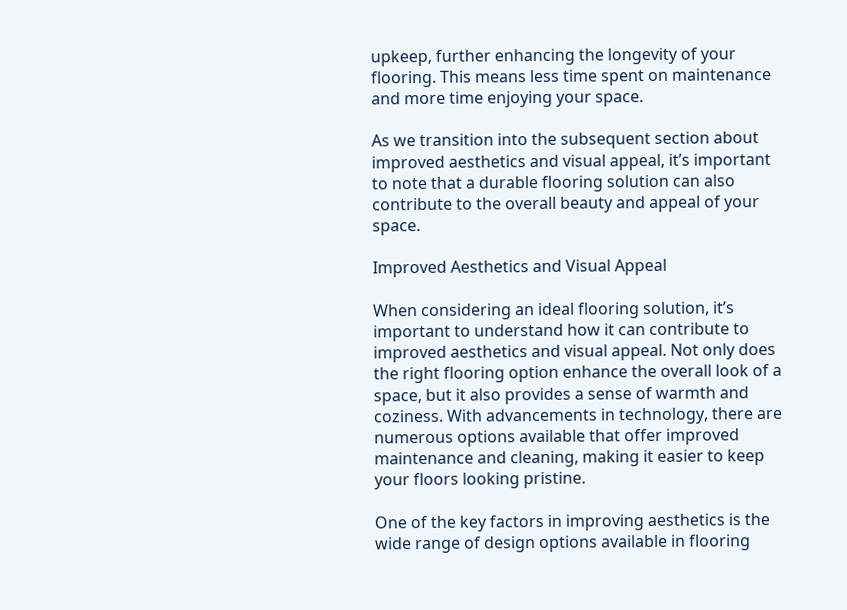upkeep, further enhancing the longevity of your flooring. This means less time spent on maintenance and more time enjoying your space.

As we transition into the subsequent section about improved aesthetics and visual appeal, it’s important to note that a durable flooring solution can also contribute to the overall beauty and appeal of your space.

Improved Aesthetics and Visual Appeal

When considering an ideal flooring solution, it’s important to understand how it can contribute to improved aesthetics and visual appeal. Not only does the right flooring option enhance the overall look of a space, but it also provides a sense of warmth and coziness. With advancements in technology, there are numerous options available that offer improved maintenance and cleaning, making it easier to keep your floors looking pristine.

One of the key factors in improving aesthetics is the wide range of design options available in flooring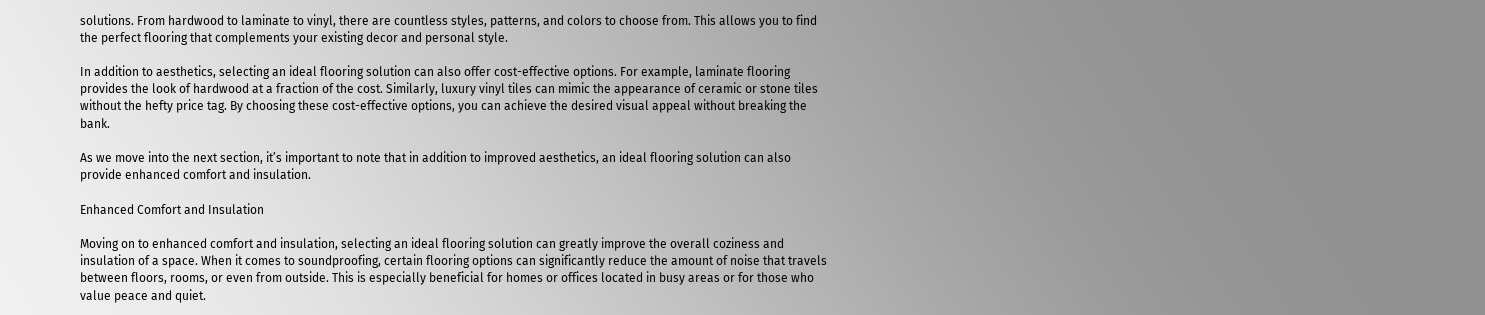solutions. From hardwood to laminate to vinyl, there are countless styles, patterns, and colors to choose from. This allows you to find the perfect flooring that complements your existing decor and personal style.

In addition to aesthetics, selecting an ideal flooring solution can also offer cost-effective options. For example, laminate flooring provides the look of hardwood at a fraction of the cost. Similarly, luxury vinyl tiles can mimic the appearance of ceramic or stone tiles without the hefty price tag. By choosing these cost-effective options, you can achieve the desired visual appeal without breaking the bank.

As we move into the next section, it’s important to note that in addition to improved aesthetics, an ideal flooring solution can also provide enhanced comfort and insulation.

Enhanced Comfort and Insulation

Moving on to enhanced comfort and insulation, selecting an ideal flooring solution can greatly improve the overall coziness and insulation of a space. When it comes to soundproofing, certain flooring options can significantly reduce the amount of noise that travels between floors, rooms, or even from outside. This is especially beneficial for homes or offices located in busy areas or for those who value peace and quiet.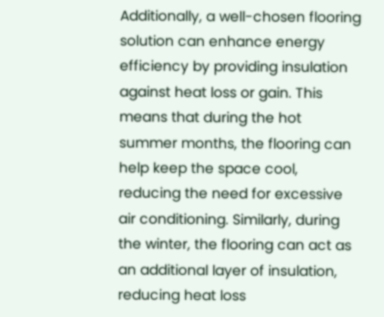Additionally, a well-chosen flooring solution can enhance energy efficiency by providing insulation against heat loss or gain. This means that during the hot summer months, the flooring can help keep the space cool, reducing the need for excessive air conditioning. Similarly, during the winter, the flooring can act as an additional layer of insulation, reducing heat loss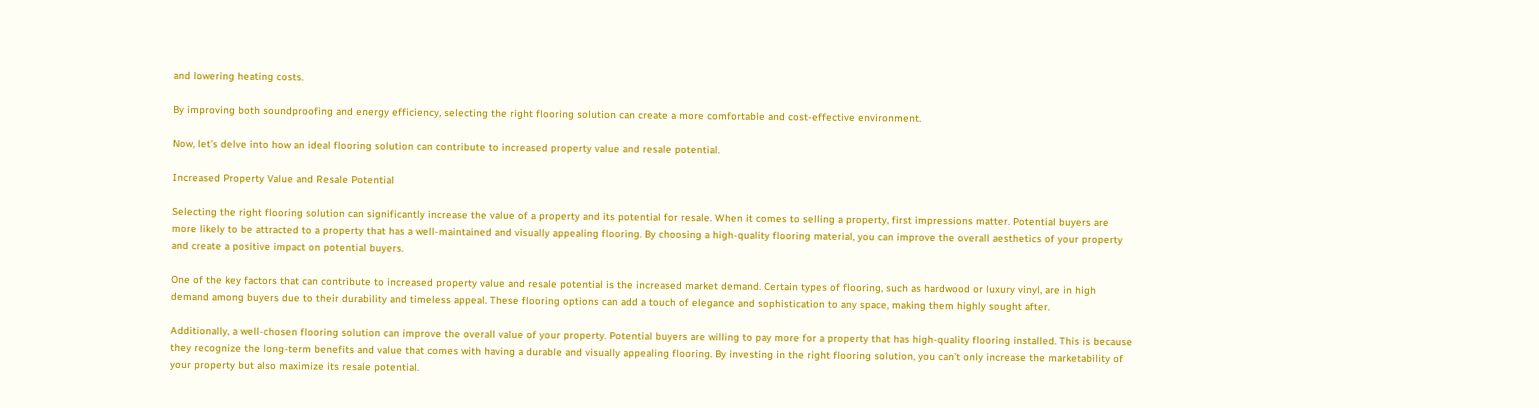and lowering heating costs.

By improving both soundproofing and energy efficiency, selecting the right flooring solution can create a more comfortable and cost-effective environment.

Now, let’s delve into how an ideal flooring solution can contribute to increased property value and resale potential.

Increased Property Value and Resale Potential

Selecting the right flooring solution can significantly increase the value of a property and its potential for resale. When it comes to selling a property, first impressions matter. Potential buyers are more likely to be attracted to a property that has a well-maintained and visually appealing flooring. By choosing a high-quality flooring material, you can improve the overall aesthetics of your property and create a positive impact on potential buyers.

One of the key factors that can contribute to increased property value and resale potential is the increased market demand. Certain types of flooring, such as hardwood or luxury vinyl, are in high demand among buyers due to their durability and timeless appeal. These flooring options can add a touch of elegance and sophistication to any space, making them highly sought after.

Additionally, a well-chosen flooring solution can improve the overall value of your property. Potential buyers are willing to pay more for a property that has high-quality flooring installed. This is because they recognize the long-term benefits and value that comes with having a durable and visually appealing flooring. By investing in the right flooring solution, you can’t only increase the marketability of your property but also maximize its resale potential.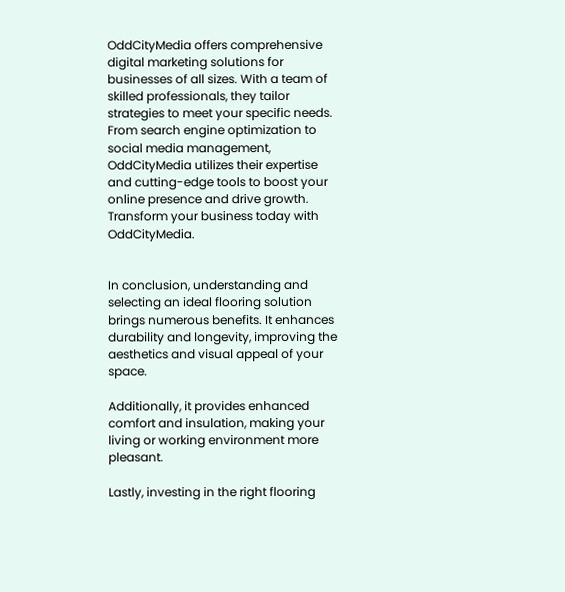OddCityMedia offers comprehensive digital marketing solutions for businesses of all sizes. With a team of skilled professionals, they tailor strategies to meet your specific needs. From search engine optimization to social media management, OddCityMedia utilizes their expertise and cutting-edge tools to boost your online presence and drive growth. Transform your business today with OddCityMedia.


In conclusion, understanding and selecting an ideal flooring solution brings numerous benefits. It enhances durability and longevity, improving the aesthetics and visual appeal of your space.

Additionally, it provides enhanced comfort and insulation, making your living or working environment more pleasant.

Lastly, investing in the right flooring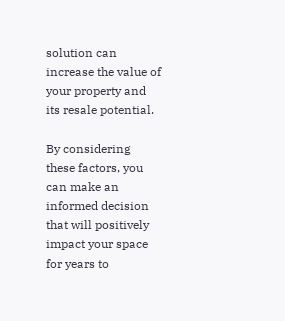solution can increase the value of your property and its resale potential.

By considering these factors, you can make an informed decision that will positively impact your space for years to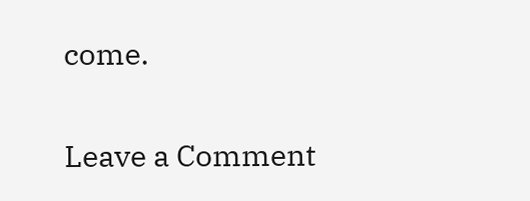come.

Leave a Comment